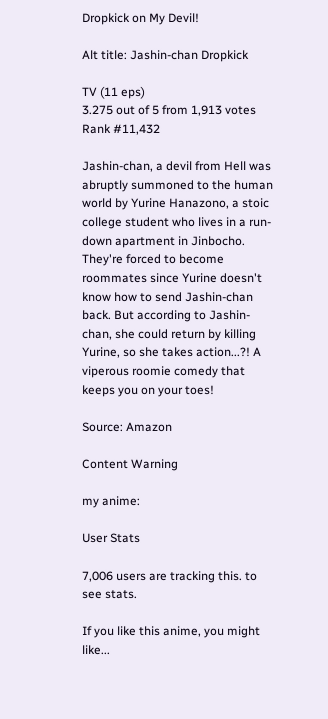Dropkick on My Devil!

Alt title: Jashin-chan Dropkick

TV (11 eps)
3.275 out of 5 from 1,913 votes
Rank #11,432

Jashin-chan, a devil from Hell was abruptly summoned to the human world by Yurine Hanazono, a stoic college student who lives in a run-down apartment in Jinbocho. They're forced to become roommates since Yurine doesn't know how to send Jashin-chan back. But according to Jashin-chan, she could return by killing Yurine, so she takes action...?! A viperous roomie comedy that keeps you on your toes!

Source: Amazon

Content Warning

my anime:

User Stats

7,006 users are tracking this. to see stats.

If you like this anime, you might like...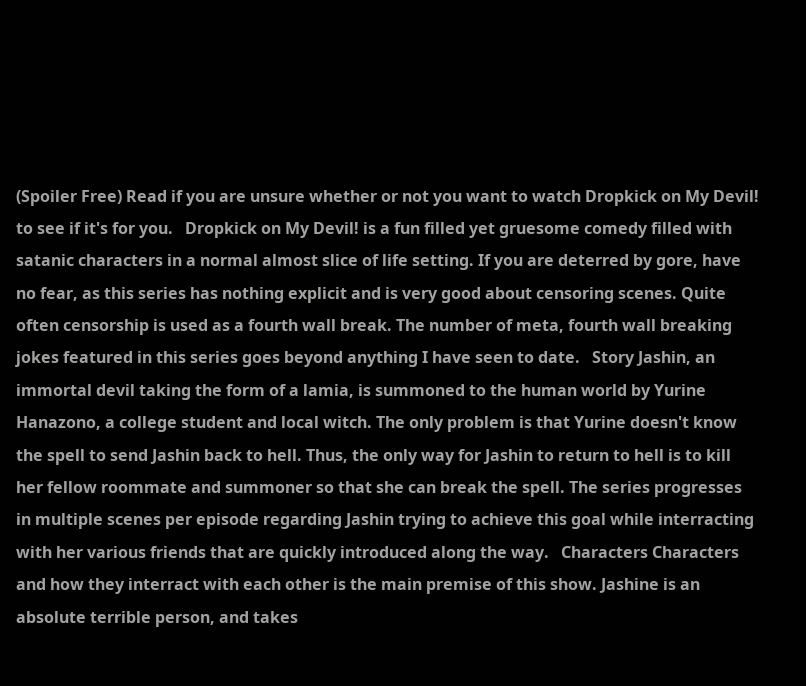(Spoiler Free) Read if you are unsure whether or not you want to watch Dropkick on My Devil! to see if it's for you.   Dropkick on My Devil! is a fun filled yet gruesome comedy filled with satanic characters in a normal almost slice of life setting. If you are deterred by gore, have no fear, as this series has nothing explicit and is very good about censoring scenes. Quite often censorship is used as a fourth wall break. The number of meta, fourth wall breaking jokes featured in this series goes beyond anything I have seen to date.   Story Jashin, an immortal devil taking the form of a lamia, is summoned to the human world by Yurine Hanazono, a college student and local witch. The only problem is that Yurine doesn't know the spell to send Jashin back to hell. Thus, the only way for Jashin to return to hell is to kill her fellow roommate and summoner so that she can break the spell. The series progresses in multiple scenes per episode regarding Jashin trying to achieve this goal while interracting with her various friends that are quickly introduced along the way.   Characters Characters and how they interract with each other is the main premise of this show. Jashine is an absolute terrible person, and takes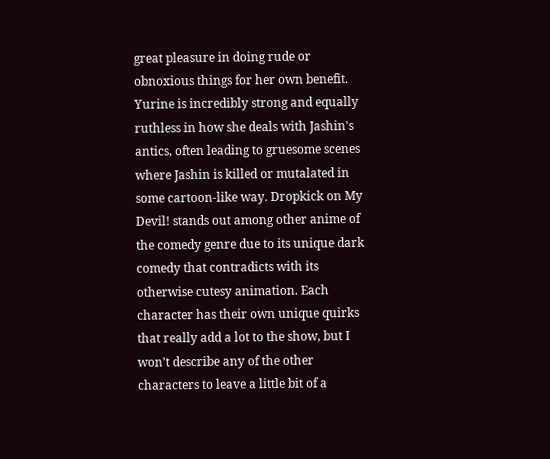great pleasure in doing rude or obnoxious things for her own benefit. Yurine is incredibly strong and equally ruthless in how she deals with Jashin's antics, often leading to gruesome scenes where Jashin is killed or mutalated in some cartoon-like way. Dropkick on My Devil! stands out among other anime of the comedy genre due to its unique dark comedy that contradicts with its otherwise cutesy animation. Each character has their own unique quirks that really add a lot to the show, but I won't describe any of the other characters to leave a little bit of a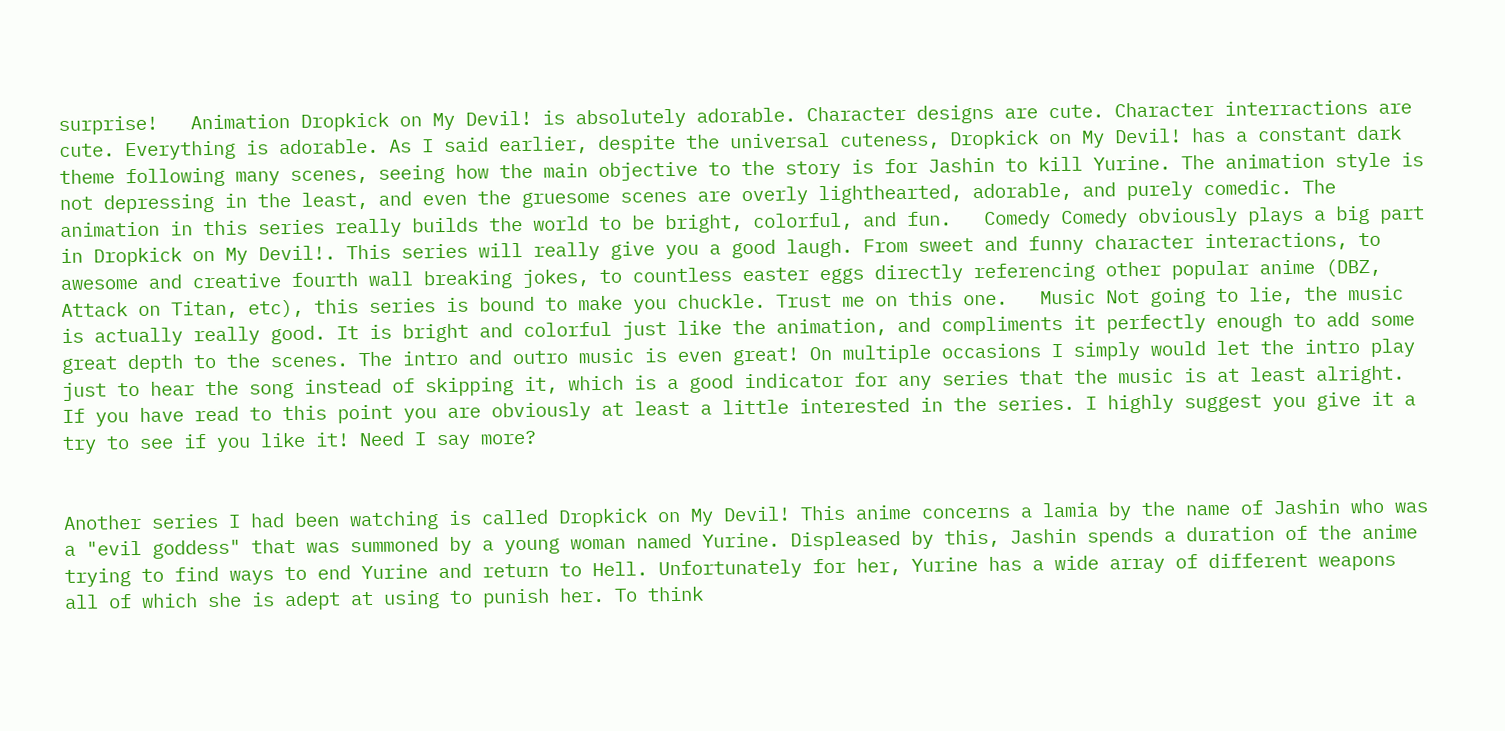surprise!   Animation Dropkick on My Devil! is absolutely adorable. Character designs are cute. Character interractions are cute. Everything is adorable. As I said earlier, despite the universal cuteness, Dropkick on My Devil! has a constant dark theme following many scenes, seeing how the main objective to the story is for Jashin to kill Yurine. The animation style is not depressing in the least, and even the gruesome scenes are overly lighthearted, adorable, and purely comedic. The animation in this series really builds the world to be bright, colorful, and fun.   Comedy Comedy obviously plays a big part in Dropkick on My Devil!. This series will really give you a good laugh. From sweet and funny character interactions, to awesome and creative fourth wall breaking jokes, to countless easter eggs directly referencing other popular anime (DBZ, Attack on Titan, etc), this series is bound to make you chuckle. Trust me on this one.   Music Not going to lie, the music is actually really good. It is bright and colorful just like the animation, and compliments it perfectly enough to add some great depth to the scenes. The intro and outro music is even great! On multiple occasions I simply would let the intro play just to hear the song instead of skipping it, which is a good indicator for any series that the music is at least alright.   If you have read to this point you are obviously at least a little interested in the series. I highly suggest you give it a try to see if you like it! Need I say more?


Another series I had been watching is called Dropkick on My Devil! This anime concerns a lamia by the name of Jashin who was a "evil goddess" that was summoned by a young woman named Yurine. Displeased by this, Jashin spends a duration of the anime trying to find ways to end Yurine and return to Hell. Unfortunately for her, Yurine has a wide array of different weapons all of which she is adept at using to punish her. To think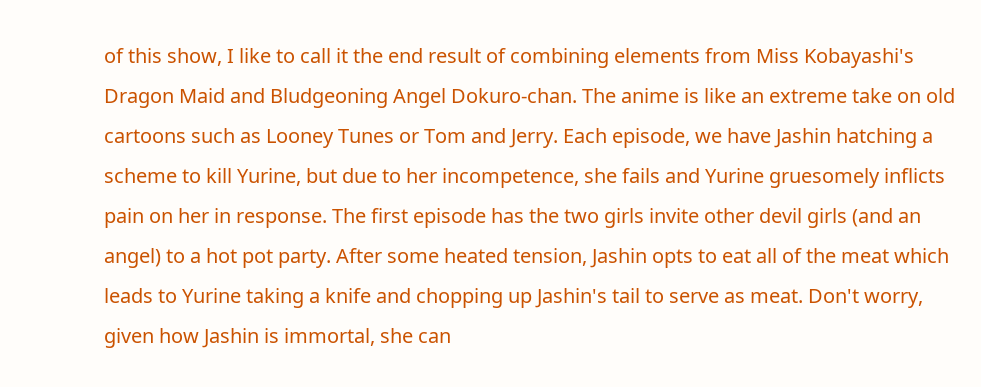of this show, I like to call it the end result of combining elements from Miss Kobayashi's Dragon Maid and Bludgeoning Angel Dokuro-chan. The anime is like an extreme take on old cartoons such as Looney Tunes or Tom and Jerry. Each episode, we have Jashin hatching a scheme to kill Yurine, but due to her incompetence, she fails and Yurine gruesomely inflicts pain on her in response. The first episode has the two girls invite other devil girls (and an angel) to a hot pot party. After some heated tension, Jashin opts to eat all of the meat which leads to Yurine taking a knife and chopping up Jashin's tail to serve as meat. Don't worry, given how Jashin is immortal, she can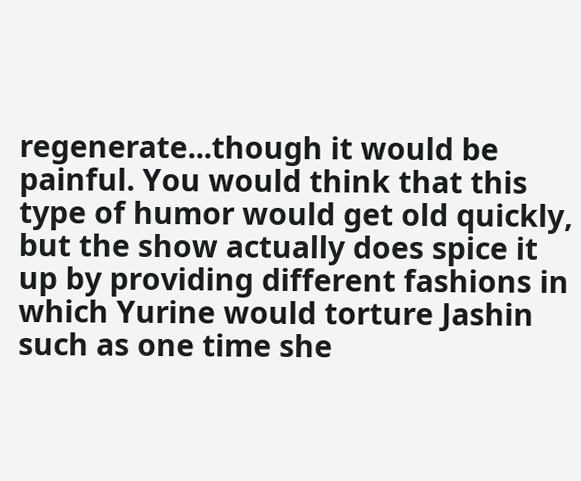regenerate...though it would be painful. You would think that this type of humor would get old quickly, but the show actually does spice it up by providing different fashions in which Yurine would torture Jashin such as one time she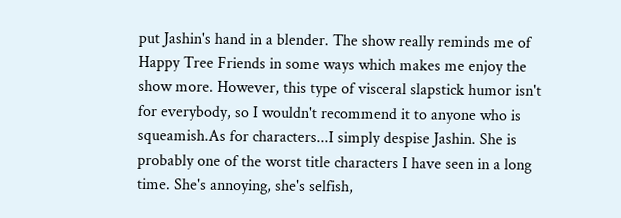put Jashin's hand in a blender. The show really reminds me of Happy Tree Friends in some ways which makes me enjoy the show more. However, this type of visceral slapstick humor isn't for everybody, so I wouldn't recommend it to anyone who is squeamish.As for characters...I simply despise Jashin. She is probably one of the worst title characters I have seen in a long time. She's annoying, she's selfish,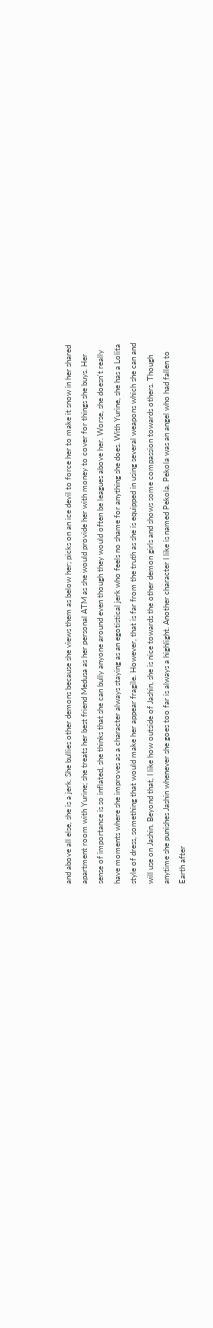and above all else, she is a jerk. She bullies other demons because she views them as below her; picks on an ice devil to force her to make it snow in her shared apartment room with Yurine; she treats her best friend Medusa as her personal ATM as she would provide her with money to cover for things she buys. Her sense of importance is so inflated, she thinks that she can bully anyone around even though they would often be leagues above her. Worse, she doesn't really have moments where she improves as a character always staying as an egotistical jerk who feels no shame for anything she does. With Yurine, she has a Lolita style of dress, something that would make her appear fragile. However, that is far from the truth as she is equipped in using several weapons which she can and will use on Jashin. Beyond that, I like how outside of Jashin, she is nice towards the other demon girls and shows some compassion towards others. Though anytime she punishes Jashin whenever she goes too far is always a highlight. Another character I like is named Pekola. Pekola was an angel who had fallen to Earth after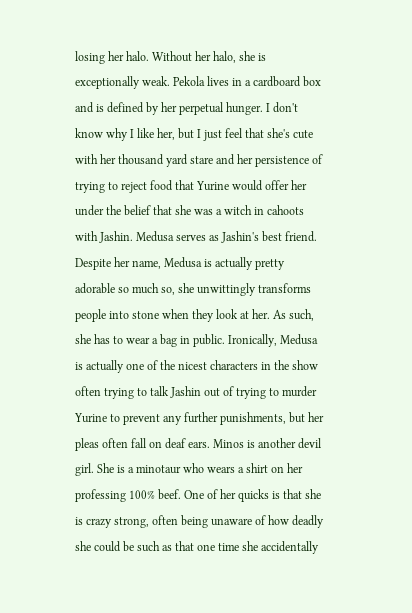losing her halo. Without her halo, she is exceptionally weak. Pekola lives in a cardboard box and is defined by her perpetual hunger. I don't know why I like her, but I just feel that she's cute with her thousand yard stare and her persistence of trying to reject food that Yurine would offer her under the belief that she was a witch in cahoots with Jashin. Medusa serves as Jashin's best friend. Despite her name, Medusa is actually pretty adorable so much so, she unwittingly transforms people into stone when they look at her. As such, she has to wear a bag in public. Ironically, Medusa is actually one of the nicest characters in the show often trying to talk Jashin out of trying to murder Yurine to prevent any further punishments, but her pleas often fall on deaf ears. Minos is another devil girl. She is a minotaur who wears a shirt on her professing 100% beef. One of her quicks is that she is crazy strong, often being unaware of how deadly she could be such as that one time she accidentally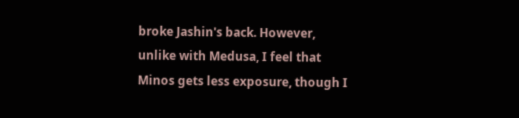broke Jashin's back. However, unlike with Medusa, I feel that Minos gets less exposure, though I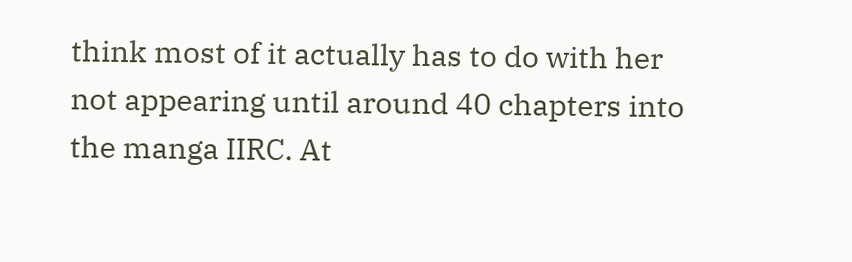think most of it actually has to do with her not appearing until around 40 chapters into the manga IIRC. At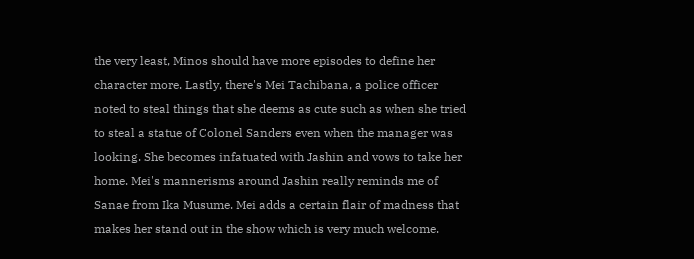the very least, Minos should have more episodes to define her character more. Lastly, there's Mei Tachibana, a police officer noted to steal things that she deems as cute such as when she tried to steal a statue of Colonel Sanders even when the manager was looking. She becomes infatuated with Jashin and vows to take her home. Mei's mannerisms around Jashin really reminds me of Sanae from Ika Musume. Mei adds a certain flair of madness that makes her stand out in the show which is very much welcome.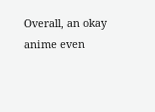Overall, an okay anime even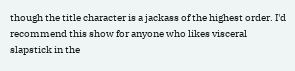though the title character is a jackass of the highest order. I'd recommend this show for anyone who likes visceral slapstick in the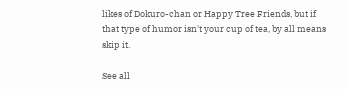likes of Dokuro-chan or Happy Tree Friends, but if that type of humor isn't your cup of tea, by all means skip it.

See all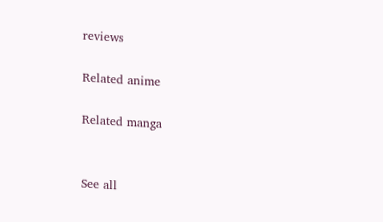reviews

Related anime

Related manga


See all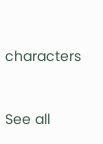characters


See all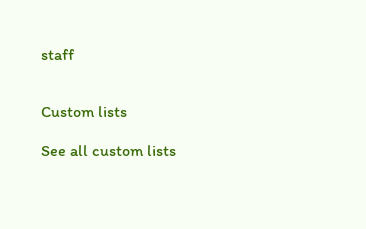staff


Custom lists

See all custom lists